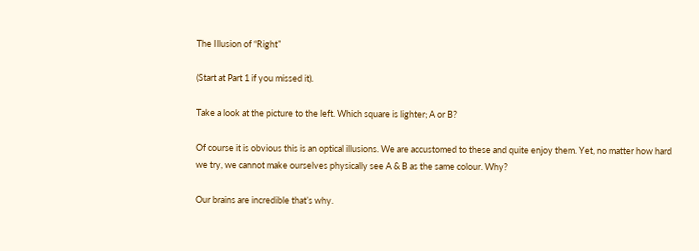The Illusion of “Right”

(Start at Part 1 if you missed it).

Take a look at the picture to the left. Which square is lighter; A or B?

Of course it is obvious this is an optical illusions. We are accustomed to these and quite enjoy them. Yet, no matter how hard we try, we cannot make ourselves physically see A & B as the same colour. Why?

Our brains are incredible that’s why.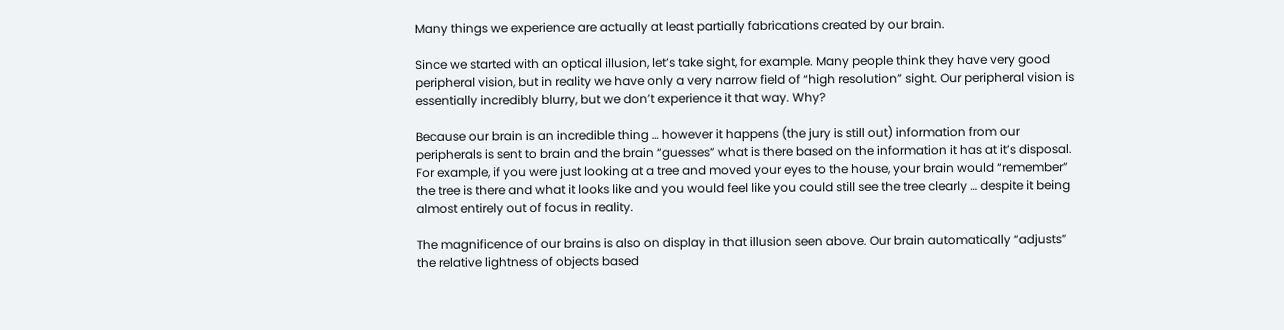Many things we experience are actually at least partially fabrications created by our brain.

Since we started with an optical illusion, let’s take sight, for example. Many people think they have very good peripheral vision, but in reality we have only a very narrow field of “high resolution” sight. Our peripheral vision is essentially incredibly blurry, but we don’t experience it that way. Why?

Because our brain is an incredible thing … however it happens (the jury is still out) information from our peripherals is sent to brain and the brain “guesses” what is there based on the information it has at it’s disposal. For example, if you were just looking at a tree and moved your eyes to the house, your brain would “remember” the tree is there and what it looks like and you would feel like you could still see the tree clearly … despite it being almost entirely out of focus in reality.

The magnificence of our brains is also on display in that illusion seen above. Our brain automatically “adjusts” the relative lightness of objects based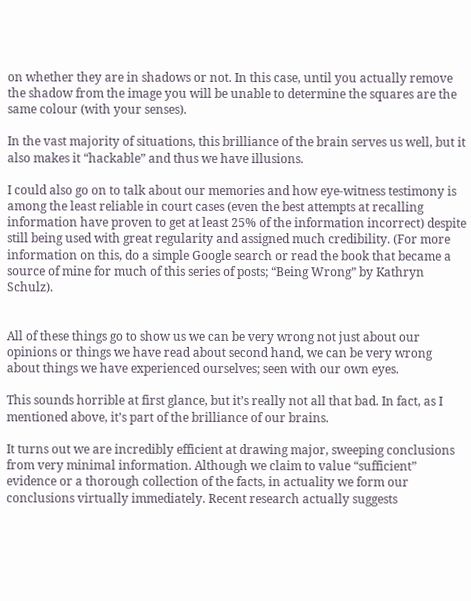on whether they are in shadows or not. In this case, until you actually remove the shadow from the image you will be unable to determine the squares are the same colour (with your senses).

In the vast majority of situations, this brilliance of the brain serves us well, but it also makes it “hackable” and thus we have illusions.

I could also go on to talk about our memories and how eye-witness testimony is among the least reliable in court cases (even the best attempts at recalling information have proven to get at least 25% of the information incorrect) despite still being used with great regularity and assigned much credibility. (For more information on this, do a simple Google search or read the book that became a source of mine for much of this series of posts; “Being Wrong” by Kathryn Schulz).


All of these things go to show us we can be very wrong not just about our opinions or things we have read about second hand, we can be very wrong about things we have experienced ourselves; seen with our own eyes.

This sounds horrible at first glance, but it’s really not all that bad. In fact, as I mentioned above, it’s part of the brilliance of our brains.

It turns out we are incredibly efficient at drawing major, sweeping conclusions from very minimal information. Although we claim to value “sufficient” evidence or a thorough collection of the facts, in actuality we form our conclusions virtually immediately. Recent research actually suggests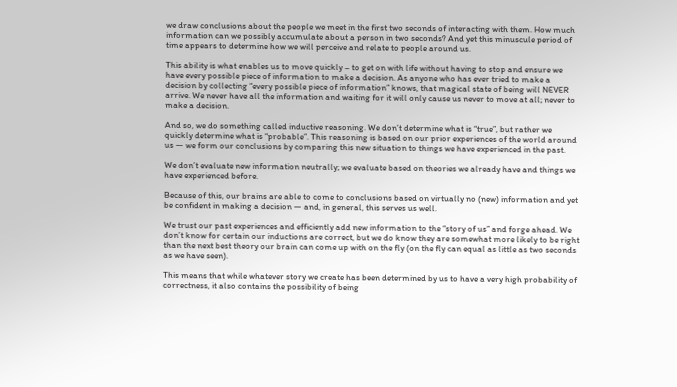we draw conclusions about the people we meet in the first two seconds of interacting with them. How much information can we possibly accumulate about a person in two seconds? And yet this minuscule period of time appears to determine how we will perceive and relate to people around us.

This ability is what enables us to move quickly – to get on with life without having to stop and ensure we have every possible piece of information to make a decision. As anyone who has ever tried to make a decision by collecting “every possible piece of information” knows, that magical state of being will NEVER arrive. We never have all the information and waiting for it will only cause us never to move at all; never to make a decision.

And so, we do something called inductive reasoning. We don’t determine what is “true”, but rather we quickly determine what is “probable”. This reasoning is based on our prior experiences of the world around us — we form our conclusions by comparing this new situation to things we have experienced in the past.

We don’t evaluate new information neutrally; we evaluate based on theories we already have and things we have experienced before.

Because of this, our brains are able to come to conclusions based on virtually no (new) information and yet be confident in making a decision — and, in general, this serves us well.

We trust our past experiences and efficiently add new information to the “story of us” and forge ahead. We don’t know for certain our inductions are correct, but we do know they are somewhat more likely to be right than the next best theory our brain can come up with on the fly (on the fly can equal as little as two seconds as we have seen).

This means that while whatever story we create has been determined by us to have a very high probability of correctness, it also contains the possibility of being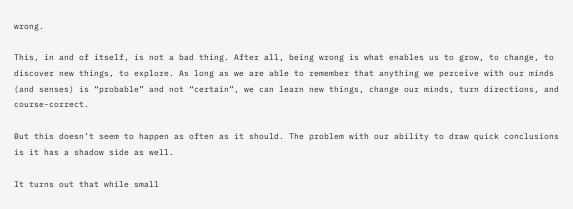wrong.

This, in and of itself, is not a bad thing. After all, being wrong is what enables us to grow, to change, to discover new things, to explore. As long as we are able to remember that anything we perceive with our minds (and senses) is “probable” and not “certain”, we can learn new things, change our minds, turn directions, and course-correct.

But this doesn’t seem to happen as often as it should. The problem with our ability to draw quick conclusions is it has a shadow side as well.

It turns out that while small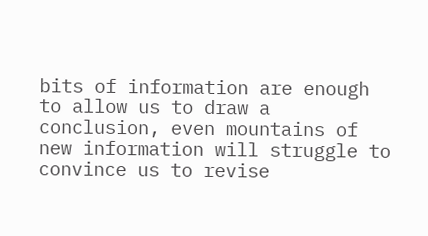bits of information are enough to allow us to draw a conclusion, even mountains of new information will struggle to convince us to revise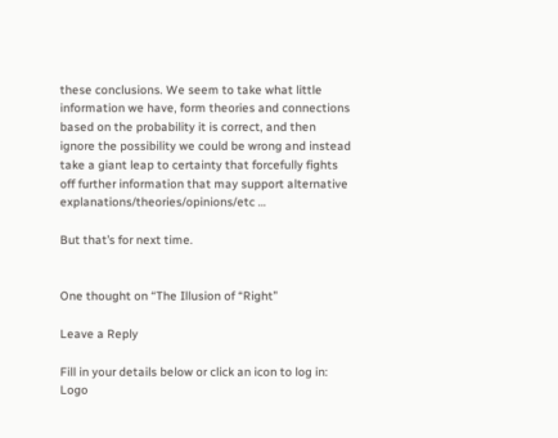these conclusions. We seem to take what little information we have, form theories and connections based on the probability it is correct, and then ignore the possibility we could be wrong and instead take a giant leap to certainty that forcefully fights off further information that may support alternative explanations/theories/opinions/etc …

But that’s for next time.


One thought on “The Illusion of “Right”

Leave a Reply

Fill in your details below or click an icon to log in: Logo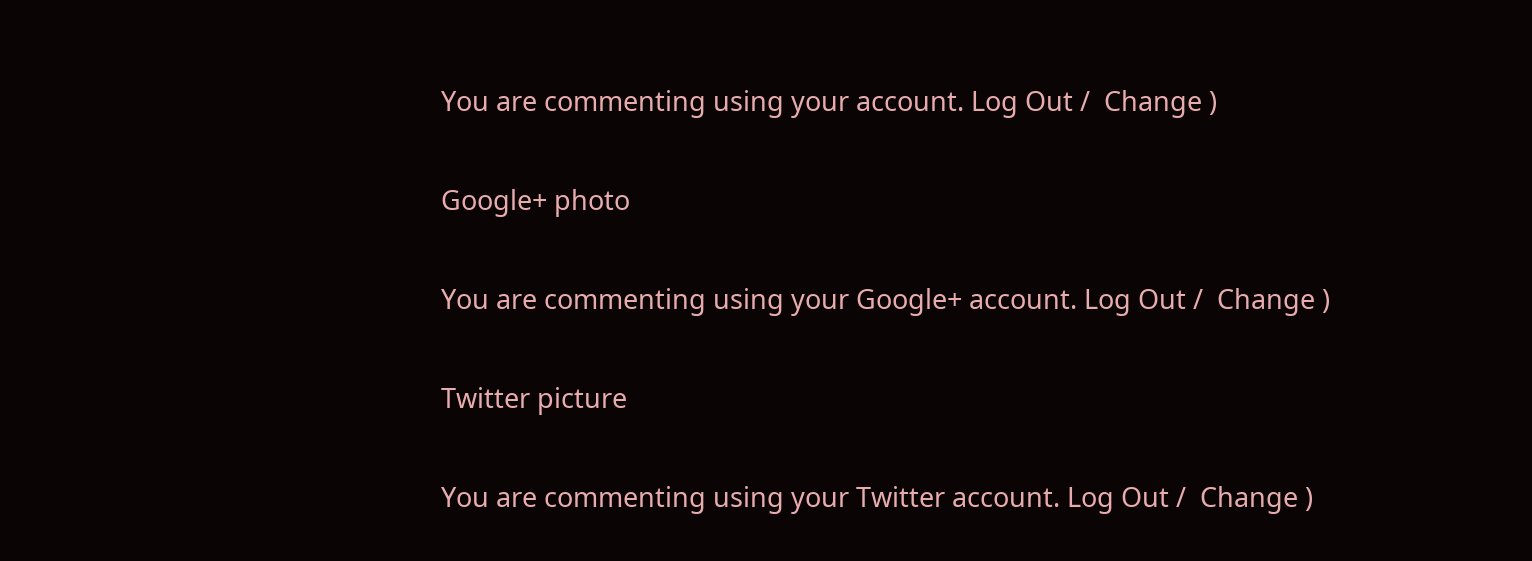You are commenting using your account. Log Out /  Change )

Google+ photo

You are commenting using your Google+ account. Log Out /  Change )

Twitter picture

You are commenting using your Twitter account. Log Out /  Change )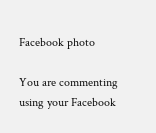Facebook photo

You are commenting using your Facebook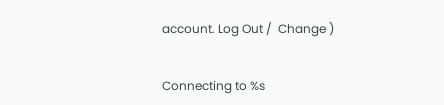account. Log Out /  Change )


Connecting to %s